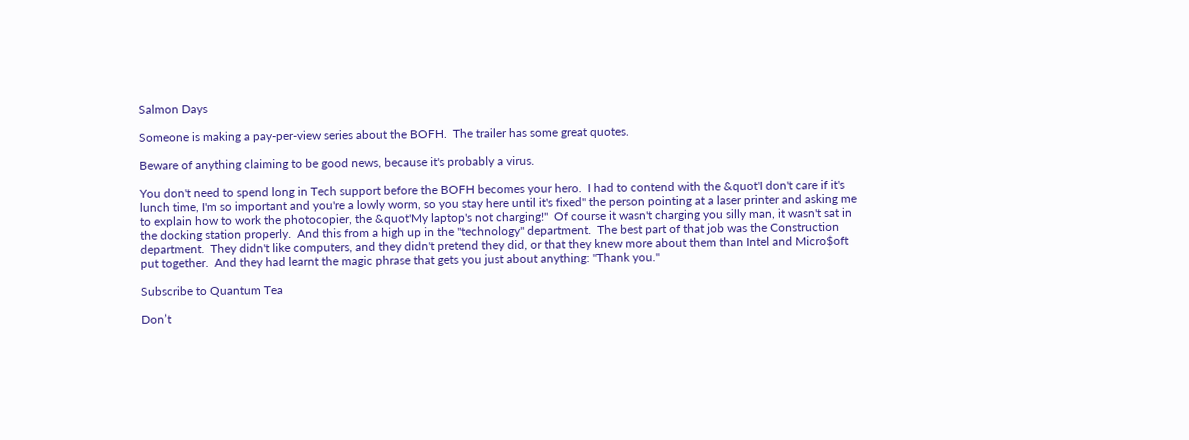Salmon Days

Someone is making a pay-per-view series about the BOFH.  The trailer has some great quotes.

Beware of anything claiming to be good news, because it's probably a virus.

You don't need to spend long in Tech support before the BOFH becomes your hero.  I had to contend with the &quot'I don't care if it's lunch time, I'm so important and you're a lowly worm, so you stay here until it's fixed" the person pointing at a laser printer and asking me to explain how to work the photocopier, the &quot'My laptop's not charging!"  Of course it wasn't charging you silly man, it wasn't sat in the docking station properly.  And this from a high up in the "technology" department.  The best part of that job was the Construction department.  They didn't like computers, and they didn't pretend they did, or that they knew more about them than Intel and Micro$oft put together.  And they had learnt the magic phrase that gets you just about anything: "Thank you."

Subscribe to Quantum Tea

Don’t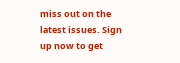miss out on the latest issues. Sign up now to get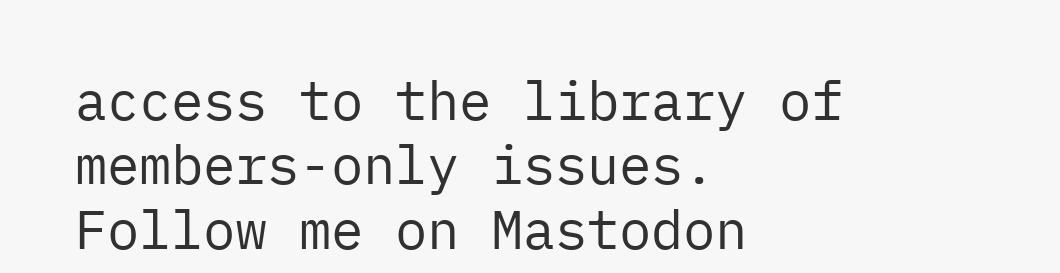access to the library of members-only issues.
Follow me on Mastodon